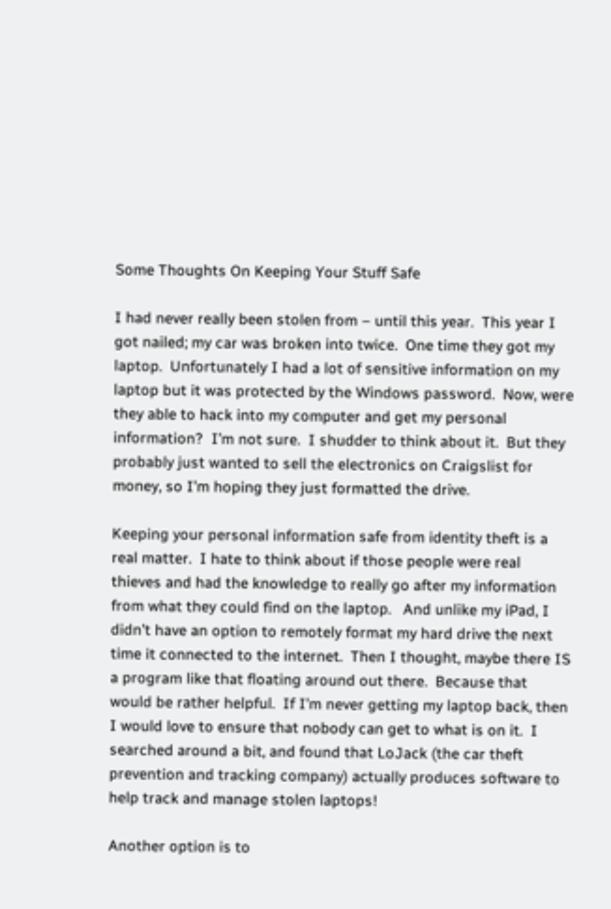Some Thoughts On Keeping Your Stuff Safe

I had never really been stolen from – until this year.  This year I got nailed; my car was broken into twice.  One time they got my laptop.  Unfortunately I had a lot of sensitive information on my laptop but it was protected by the Windows password.  Now, were they able to hack into my computer and get my personal information?  I’m not sure.  I shudder to think about it.  But they probably just wanted to sell the electronics on Craigslist for money, so I’m hoping they just formatted the drive.

Keeping your personal information safe from identity theft is a real matter.  I hate to think about if those people were real thieves and had the knowledge to really go after my information from what they could find on the laptop.   And unlike my iPad, I didn’t have an option to remotely format my hard drive the next time it connected to the internet.  Then I thought, maybe there IS a program like that floating around out there.  Because that would be rather helpful.  If I’m never getting my laptop back, then I would love to ensure that nobody can get to what is on it.  I searched around a bit, and found that LoJack (the car theft prevention and tracking company) actually produces software to help track and manage stolen laptops!

Another option is to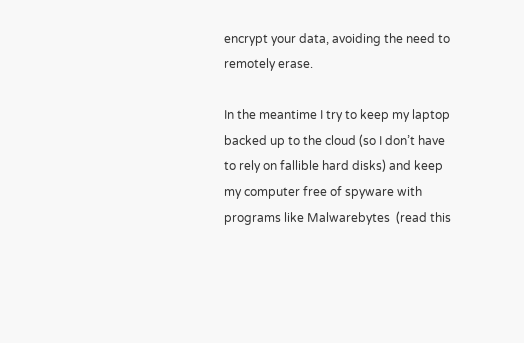encrypt your data, avoiding the need to remotely erase.

In the meantime I try to keep my laptop backed up to the cloud (so I don’t have to rely on fallible hard disks) and keep my computer free of spyware with programs like Malwarebytes  (read this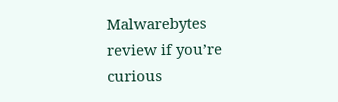Malwarebytes review if you’re curious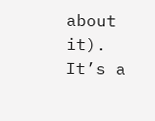about it).  It’s a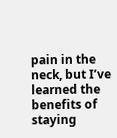pain in the neck, but I’ve learned the benefits of staying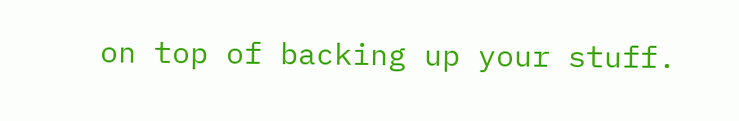on top of backing up your stuff.